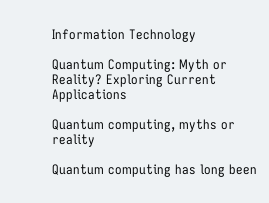Information Technology

Quantum Computing: Myth or Reality? Exploring Current Applications

Quantum computing, myths or reality

Quantum computing has long been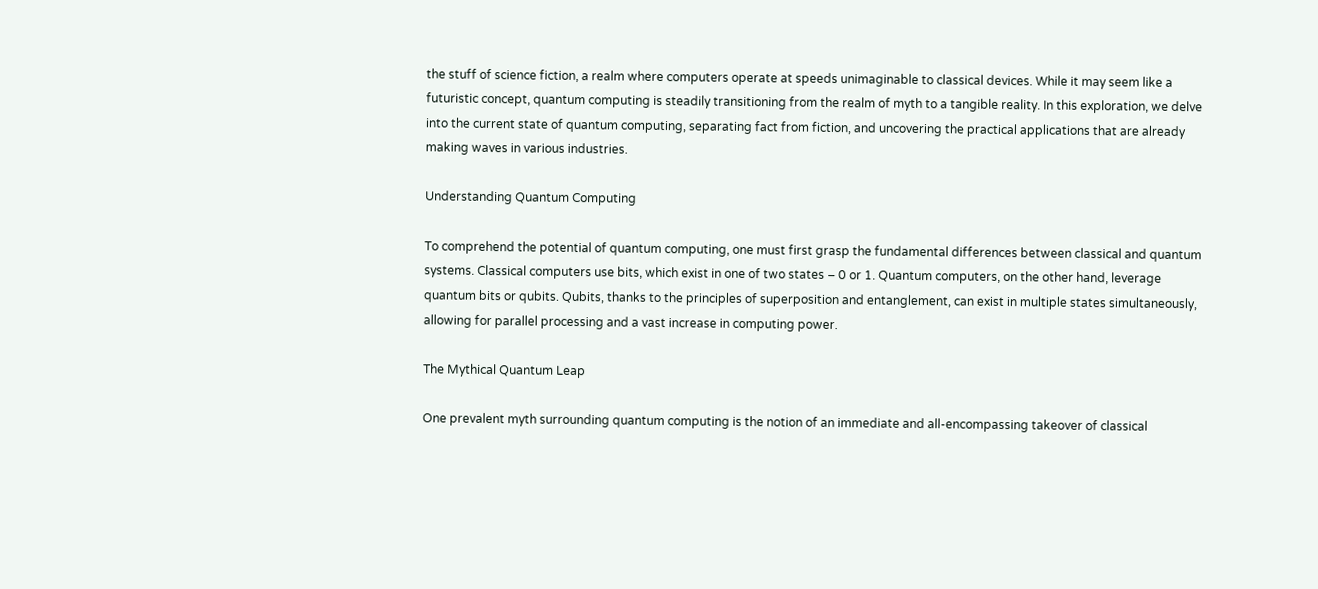the stuff of science fiction, a realm where computers operate at speeds unimaginable to classical devices. While it may seem like a futuristic concept, quantum computing is steadily transitioning from the realm of myth to a tangible reality. In this exploration, we delve into the current state of quantum computing, separating fact from fiction, and uncovering the practical applications that are already making waves in various industries.

Understanding Quantum Computing

To comprehend the potential of quantum computing, one must first grasp the fundamental differences between classical and quantum systems. Classical computers use bits, which exist in one of two states – 0 or 1. Quantum computers, on the other hand, leverage quantum bits or qubits. Qubits, thanks to the principles of superposition and entanglement, can exist in multiple states simultaneously, allowing for parallel processing and a vast increase in computing power.

The Mythical Quantum Leap

One prevalent myth surrounding quantum computing is the notion of an immediate and all-encompassing takeover of classical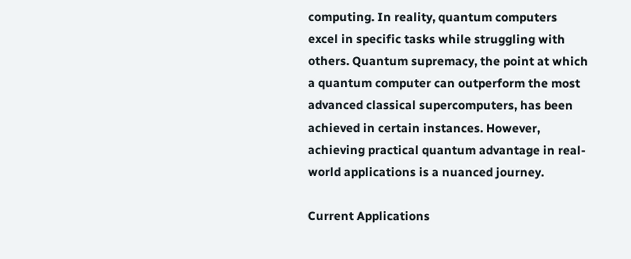computing. In reality, quantum computers excel in specific tasks while struggling with others. Quantum supremacy, the point at which a quantum computer can outperform the most advanced classical supercomputers, has been achieved in certain instances. However, achieving practical quantum advantage in real-world applications is a nuanced journey.

Current Applications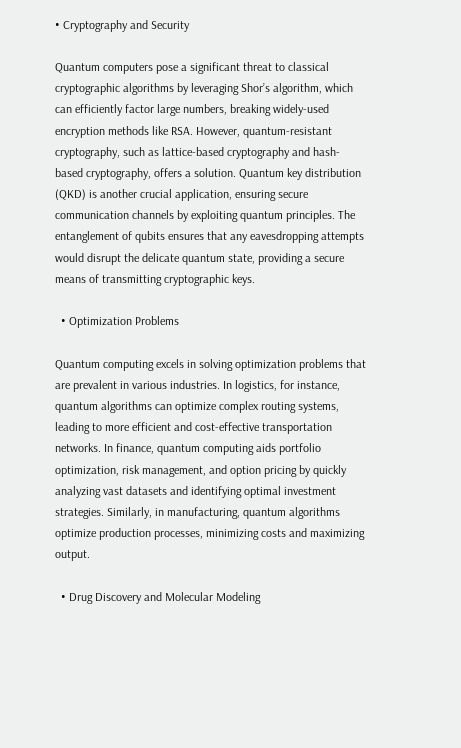• Cryptography and Security

Quantum computers pose a significant threat to classical cryptographic algorithms by leveraging Shor’s algorithm, which can efficiently factor large numbers, breaking widely-used encryption methods like RSA. However, quantum-resistant cryptography, such as lattice-based cryptography and hash-based cryptography, offers a solution. Quantum key distribution (QKD) is another crucial application, ensuring secure communication channels by exploiting quantum principles. The entanglement of qubits ensures that any eavesdropping attempts would disrupt the delicate quantum state, providing a secure means of transmitting cryptographic keys.

  • Optimization Problems

Quantum computing excels in solving optimization problems that are prevalent in various industries. In logistics, for instance, quantum algorithms can optimize complex routing systems, leading to more efficient and cost-effective transportation networks. In finance, quantum computing aids portfolio optimization, risk management, and option pricing by quickly analyzing vast datasets and identifying optimal investment strategies. Similarly, in manufacturing, quantum algorithms optimize production processes, minimizing costs and maximizing output.

  • Drug Discovery and Molecular Modeling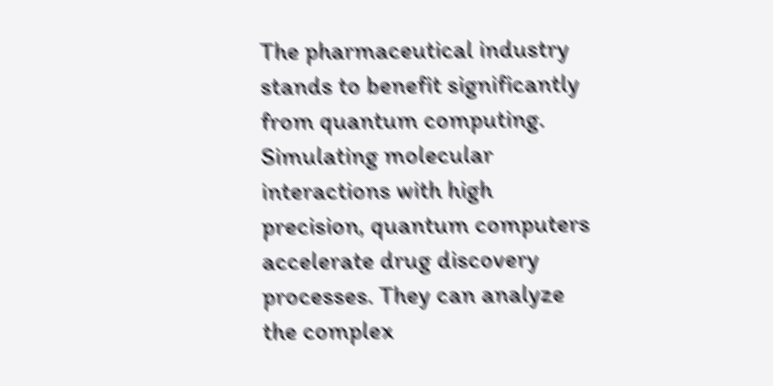The pharmaceutical industry stands to benefit significantly from quantum computing. Simulating molecular interactions with high precision, quantum computers accelerate drug discovery processes. They can analyze the complex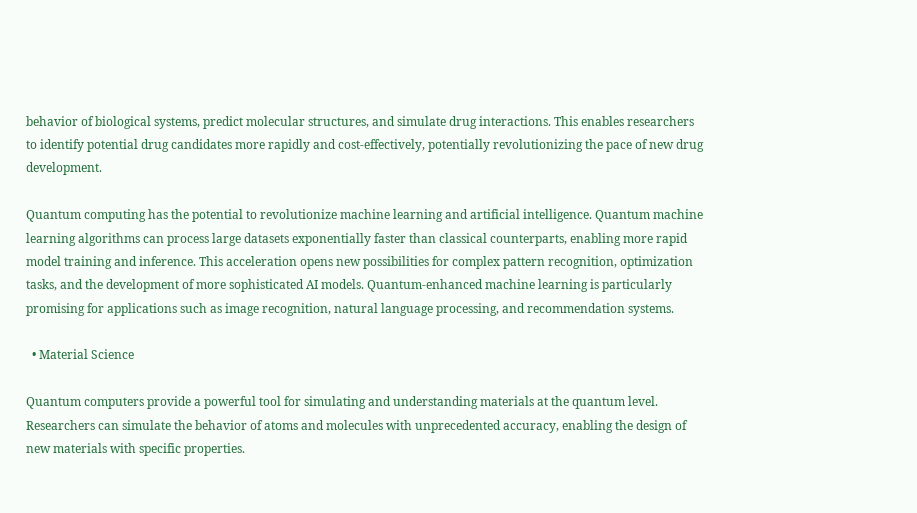behavior of biological systems, predict molecular structures, and simulate drug interactions. This enables researchers to identify potential drug candidates more rapidly and cost-effectively, potentially revolutionizing the pace of new drug development.

Quantum computing has the potential to revolutionize machine learning and artificial intelligence. Quantum machine learning algorithms can process large datasets exponentially faster than classical counterparts, enabling more rapid model training and inference. This acceleration opens new possibilities for complex pattern recognition, optimization tasks, and the development of more sophisticated AI models. Quantum-enhanced machine learning is particularly promising for applications such as image recognition, natural language processing, and recommendation systems.

  • Material Science

Quantum computers provide a powerful tool for simulating and understanding materials at the quantum level. Researchers can simulate the behavior of atoms and molecules with unprecedented accuracy, enabling the design of new materials with specific properties.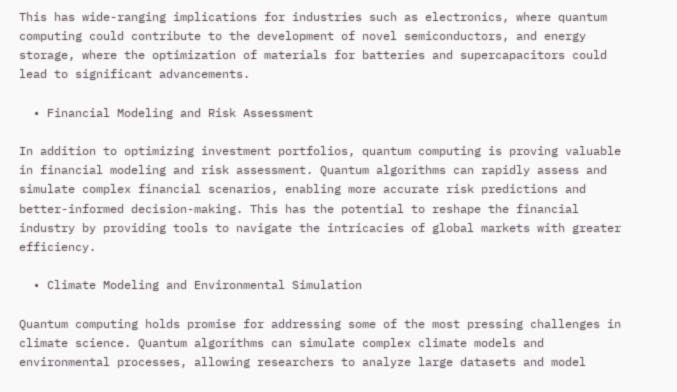This has wide-ranging implications for industries such as electronics, where quantum computing could contribute to the development of novel semiconductors, and energy storage, where the optimization of materials for batteries and supercapacitors could lead to significant advancements.

  • Financial Modeling and Risk Assessment

In addition to optimizing investment portfolios, quantum computing is proving valuable in financial modeling and risk assessment. Quantum algorithms can rapidly assess and simulate complex financial scenarios, enabling more accurate risk predictions and better-informed decision-making. This has the potential to reshape the financial industry by providing tools to navigate the intricacies of global markets with greater efficiency.

  • Climate Modeling and Environmental Simulation

Quantum computing holds promise for addressing some of the most pressing challenges in climate science. Quantum algorithms can simulate complex climate models and environmental processes, allowing researchers to analyze large datasets and model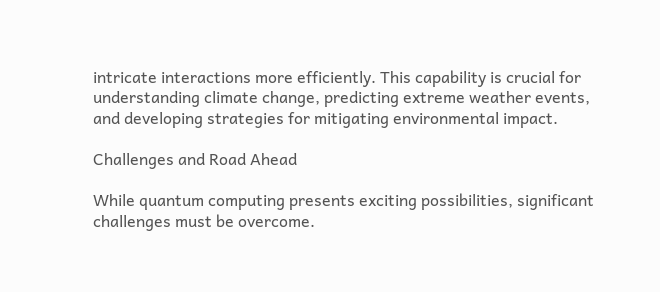intricate interactions more efficiently. This capability is crucial for understanding climate change, predicting extreme weather events, and developing strategies for mitigating environmental impact.

Challenges and Road Ahead

While quantum computing presents exciting possibilities, significant challenges must be overcome.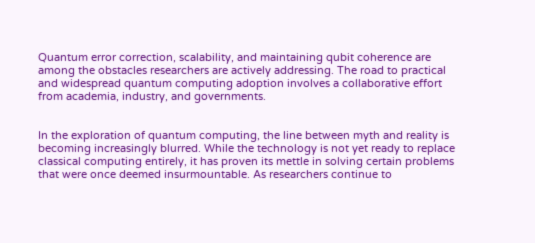Quantum error correction, scalability, and maintaining qubit coherence are among the obstacles researchers are actively addressing. The road to practical and widespread quantum computing adoption involves a collaborative effort from academia, industry, and governments.


In the exploration of quantum computing, the line between myth and reality is becoming increasingly blurred. While the technology is not yet ready to replace classical computing entirely, it has proven its mettle in solving certain problems that were once deemed insurmountable. As researchers continue to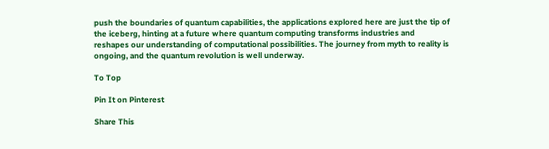push the boundaries of quantum capabilities, the applications explored here are just the tip of the iceberg, hinting at a future where quantum computing transforms industries and reshapes our understanding of computational possibilities. The journey from myth to reality is ongoing, and the quantum revolution is well underway.

To Top

Pin It on Pinterest

Share This